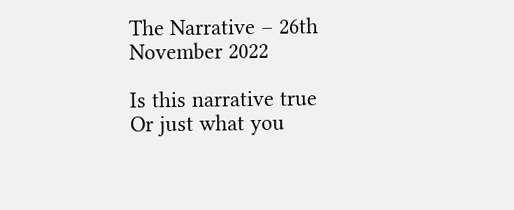The Narrative – 26th November 2022

Is this narrative true
Or just what you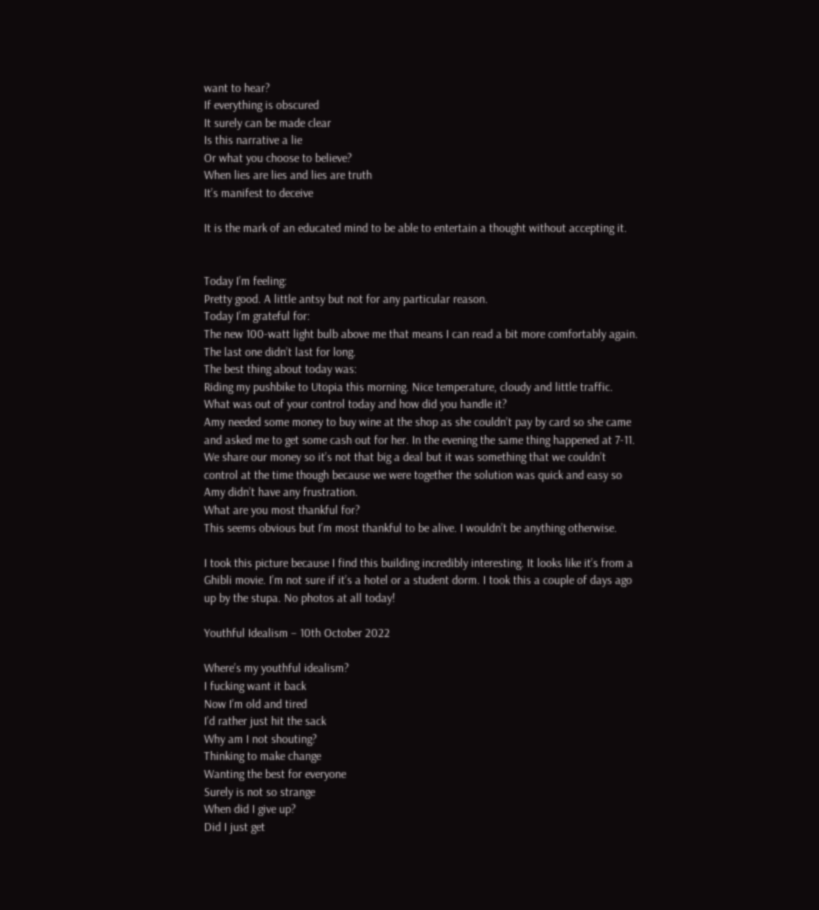want to hear?
If everything is obscured
It surely can be made clear
Is this narrative a lie
Or what you choose to believe?
When lies are lies and lies are truth
It’s manifest to deceive

It is the mark of an educated mind to be able to entertain a thought without accepting it.


Today I’m feeling:
Pretty good. A little antsy but not for any particular reason.
Today I’m grateful for:
The new 100-watt light bulb above me that means I can read a bit more comfortably again. The last one didn’t last for long.
The best thing about today was:
Riding my pushbike to Utopia this morning. Nice temperature, cloudy and little traffic.
What was out of your control today and how did you handle it?
Amy needed some money to buy wine at the shop as she couldn’t pay by card so she came and asked me to get some cash out for her. In the evening the same thing happened at 7-11. We share our money so it’s not that big a deal but it was something that we couldn’t control at the time though because we were together the solution was quick and easy so Amy didn’t have any frustration.
What are you most thankful for?
This seems obvious but I’m most thankful to be alive. I wouldn’t be anything otherwise.

I took this picture because I find this building incredibly interesting. It looks like it’s from a Ghibli movie. I’m not sure if it’s a hotel or a student dorm. I took this a couple of days ago up by the stupa. No photos at all today!

Youthful Idealism – 10th October 2022

Where’s my youthful idealism?
I fucking want it back
Now I’m old and tired
I’d rather just hit the sack
Why am I not shouting?
Thinking to make change
Wanting the best for everyone
Surely is not so strange
When did I give up?
Did I just get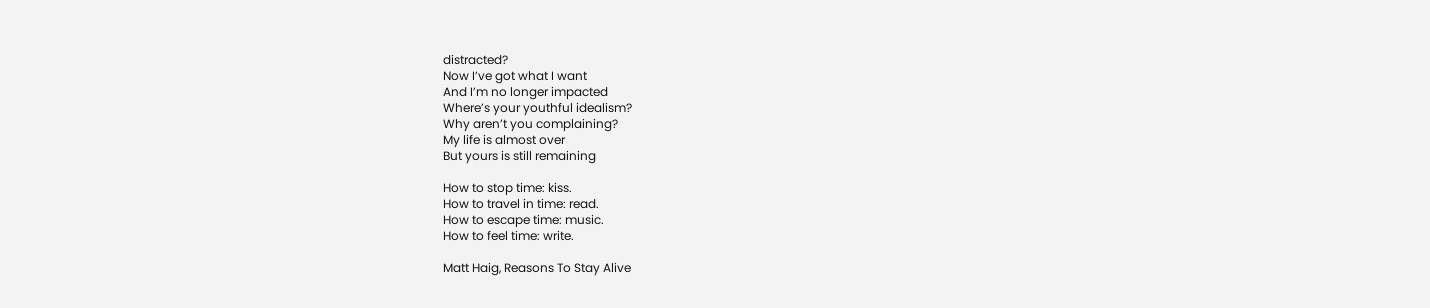distracted?
Now I’ve got what I want
And I’m no longer impacted
Where’s your youthful idealism?
Why aren’t you complaining?
My life is almost over
But yours is still remaining

How to stop time: kiss.
How to travel in time: read.
How to escape time: music.
How to feel time: write.

Matt Haig, Reasons To Stay Alive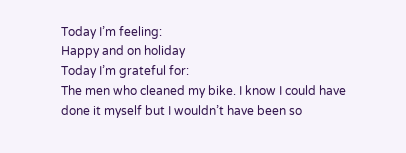Today I’m feeling:
Happy and on holiday
Today I’m grateful for:
The men who cleaned my bike. I know I could have done it myself but I wouldn’t have been so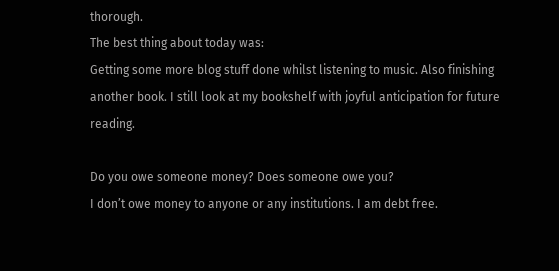thorough.
The best thing about today was:
Getting some more blog stuff done whilst listening to music. Also finishing another book. I still look at my bookshelf with joyful anticipation for future reading.

Do you owe someone money? Does someone owe you?
I don’t owe money to anyone or any institutions. I am debt free.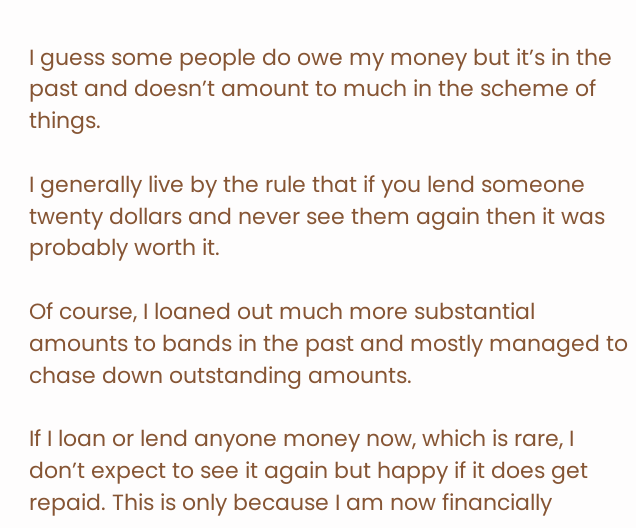I guess some people do owe my money but it’s in the past and doesn’t amount to much in the scheme of things.

I generally live by the rule that if you lend someone twenty dollars and never see them again then it was probably worth it.

Of course, I loaned out much more substantial amounts to bands in the past and mostly managed to chase down outstanding amounts.

If I loan or lend anyone money now, which is rare, I don’t expect to see it again but happy if it does get repaid. This is only because I am now financially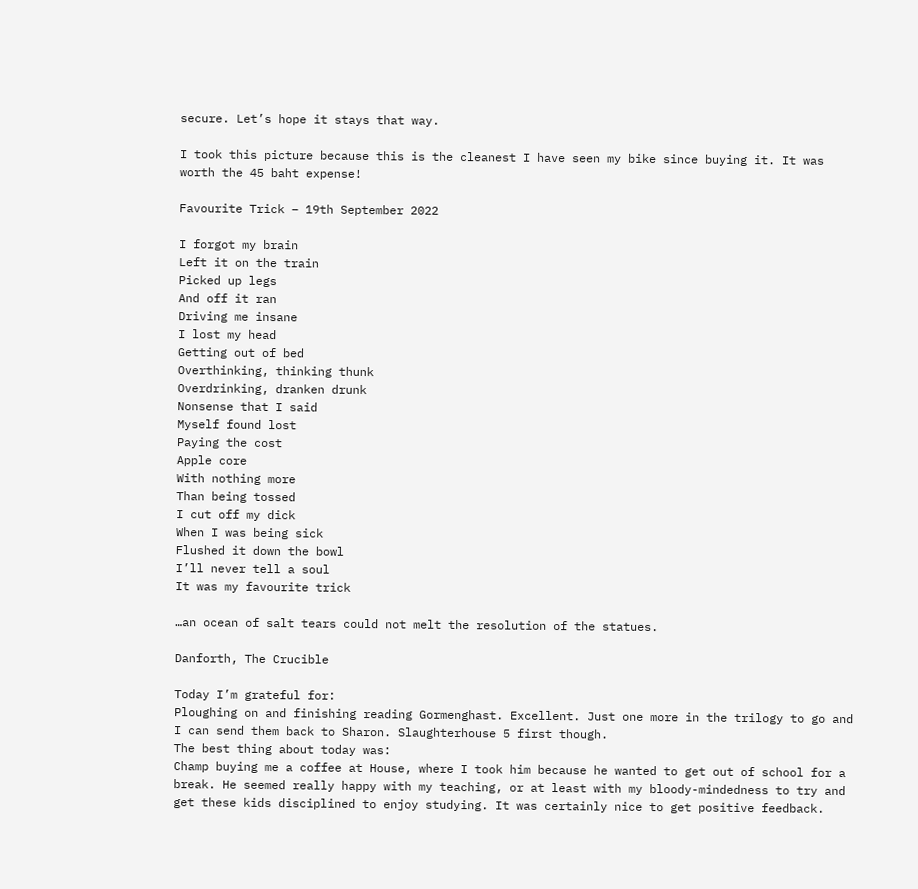secure. Let’s hope it stays that way.

I took this picture because this is the cleanest I have seen my bike since buying it. It was worth the 45 baht expense!

Favourite Trick – 19th September 2022

I forgot my brain
Left it on the train
Picked up legs
And off it ran
Driving me insane
I lost my head
Getting out of bed
Overthinking, thinking thunk
Overdrinking, dranken drunk
Nonsense that I said
Myself found lost
Paying the cost
Apple core
With nothing more
Than being tossed
I cut off my dick
When I was being sick
Flushed it down the bowl
I’ll never tell a soul
It was my favourite trick

…an ocean of salt tears could not melt the resolution of the statues.

Danforth, The Crucible

Today I’m grateful for:
Ploughing on and finishing reading Gormenghast. Excellent. Just one more in the trilogy to go and I can send them back to Sharon. Slaughterhouse 5 first though.
The best thing about today was:
Champ buying me a coffee at House, where I took him because he wanted to get out of school for a break. He seemed really happy with my teaching, or at least with my bloody-mindedness to try and get these kids disciplined to enjoy studying. It was certainly nice to get positive feedback.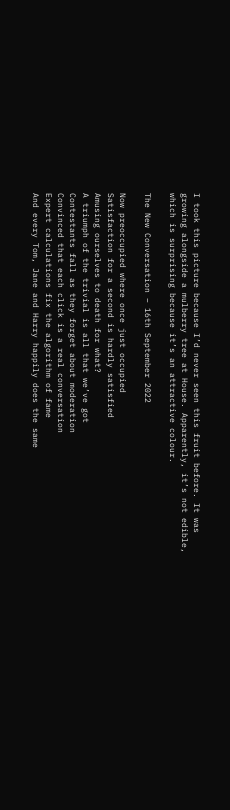I took this picture because I’d never seen this fruit before. It was growing alongside a mulberry tree at House. Apparently, it’s not edible, which is surprising because it’s an attractive colour.

The New Conversation – 16th September 2022

Now preoccupied where once just occupied
Satisfaction for a second is hardly satisfied
Amusing ourselves to death for what?
A triumph of the trivial is all that we’ve got
Contestants fall as they forget about moderation
Convinced that each click is a real conversation
Expert calculations fix the algorithm of fame
And every Tom, Jane and Harry happily does the same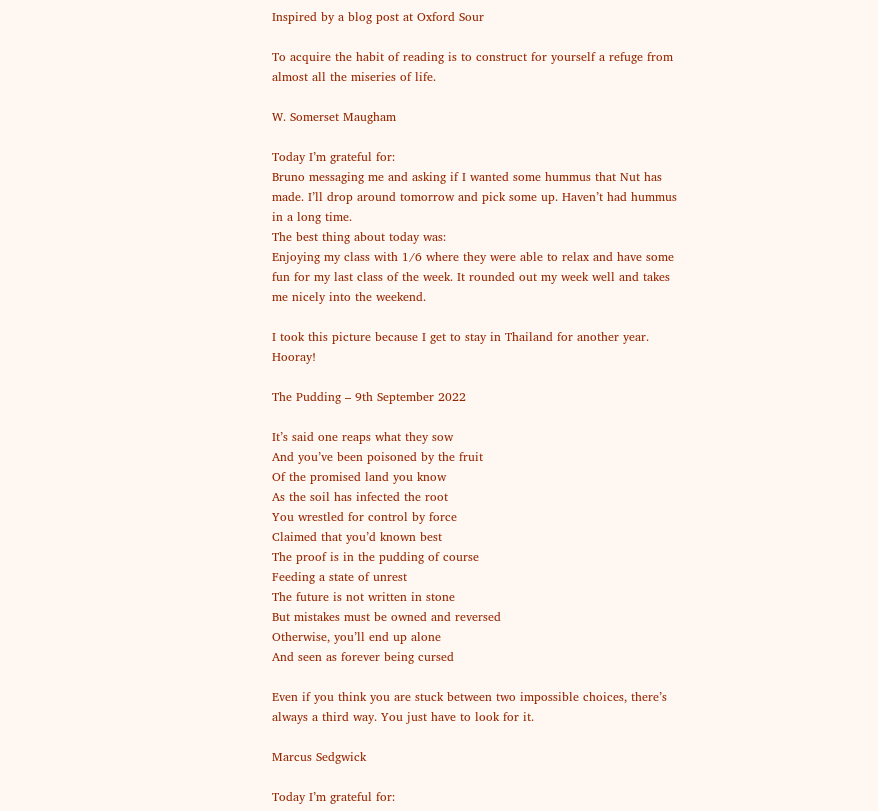Inspired by a blog post at Oxford Sour

To acquire the habit of reading is to construct for yourself a refuge from almost all the miseries of life.

W. Somerset Maugham

Today I’m grateful for:
Bruno messaging me and asking if I wanted some hummus that Nut has made. I’ll drop around tomorrow and pick some up. Haven’t had hummus in a long time.
The best thing about today was:
Enjoying my class with 1/6 where they were able to relax and have some fun for my last class of the week. It rounded out my week well and takes me nicely into the weekend.

I took this picture because I get to stay in Thailand for another year. Hooray!

The Pudding – 9th September 2022

It’s said one reaps what they sow
And you’ve been poisoned by the fruit
Of the promised land you know
As the soil has infected the root
You wrestled for control by force
Claimed that you’d known best
The proof is in the pudding of course
Feeding a state of unrest
The future is not written in stone
But mistakes must be owned and reversed
Otherwise, you’ll end up alone
And seen as forever being cursed

Even if you think you are stuck between two impossible choices, there’s always a third way. You just have to look for it.

Marcus Sedgwick

Today I’m grateful for: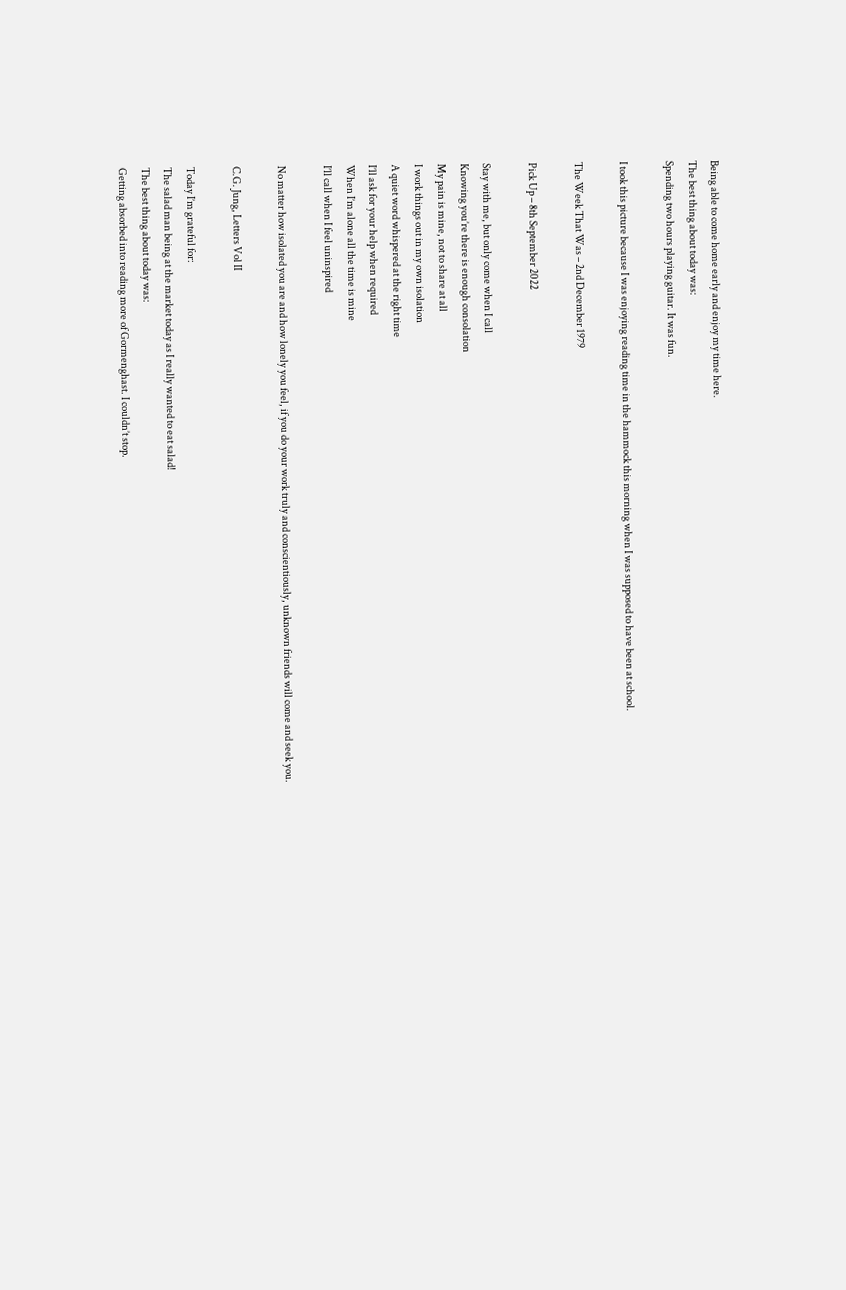Being able to come home early and enjoy my time here.
The best thing about today was:
Spending two hours playing guitar. It was fun.

I took this picture because I was enjoying reading time in the hammock this morning when I was supposed to have been at school.

The Week That Was – 2nd December 1979

Pick Up – 8th September 2022

Stay with me, but only come when I call
Knowing you’re there is enough consolation
My pain is mine, not to share at all
I work things out in my own isolation
A quiet word whispered at the right time
I’ll ask for your help when required
When I’m alone all the time is mine
I’ll call when I feel uninspired

No matter how isolated you are and how lonely you feel, if you do your work truly and conscientiously, unknown friends will come and seek you.

C.G. Jung, Letters Vol II

Today I’m grateful for:
The salad man being at the market today as I really wanted to eat salad!
The best thing about today was:
Getting absorbed into reading more of Gormenghast. I couldn’t stop.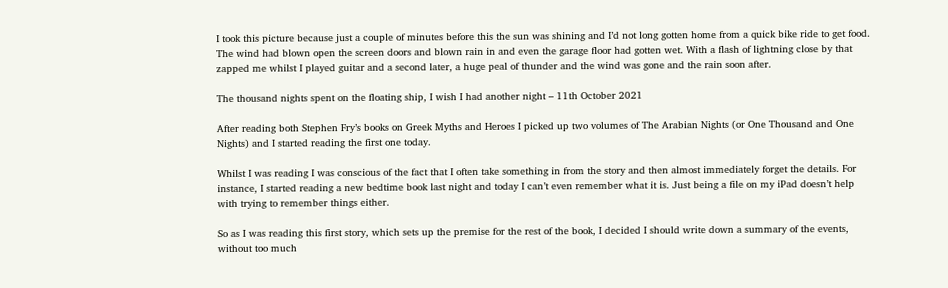I took this picture because just a couple of minutes before this the sun was shining and I’d not long gotten home from a quick bike ride to get food. The wind had blown open the screen doors and blown rain in and even the garage floor had gotten wet. With a flash of lightning close by that zapped me whilst I played guitar and a second later, a huge peal of thunder and the wind was gone and the rain soon after.

The thousand nights spent on the floating ship, I wish I had another night – 11th October 2021

After reading both Stephen Fry’s books on Greek Myths and Heroes I picked up two volumes of The Arabian Nights (or One Thousand and One Nights) and I started reading the first one today.

Whilst I was reading I was conscious of the fact that I often take something in from the story and then almost immediately forget the details. For instance, I started reading a new bedtime book last night and today I can’t even remember what it is. Just being a file on my iPad doesn’t help with trying to remember things either.

So as I was reading this first story, which sets up the premise for the rest of the book, I decided I should write down a summary of the events, without too much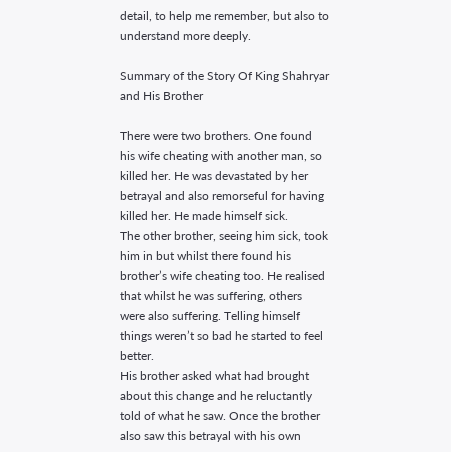detail, to help me remember, but also to understand more deeply.

Summary of the Story Of King Shahryar and His Brother

There were two brothers. One found his wife cheating with another man, so killed her. He was devastated by her betrayal and also remorseful for having killed her. He made himself sick.
The other brother, seeing him sick, took him in but whilst there found his brother’s wife cheating too. He realised that whilst he was suffering, others were also suffering. Telling himself things weren’t so bad he started to feel better.
His brother asked what had brought about this change and he reluctantly told of what he saw. Once the brother also saw this betrayal with his own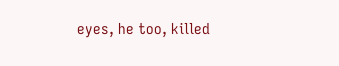eyes, he too, killed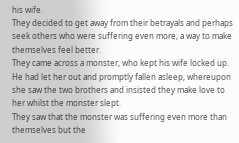his wife.
They decided to get away from their betrayals and perhaps seek others who were suffering even more, a way to make themselves feel better.
They came across a monster, who kept his wife locked up. He had let her out and promptly fallen asleep, whereupon she saw the two brothers and insisted they make love to her whilst the monster slept.
They saw that the monster was suffering even more than themselves but the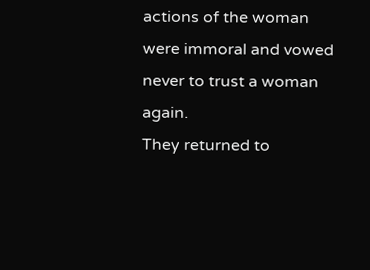actions of the woman were immoral and vowed never to trust a woman again.
They returned to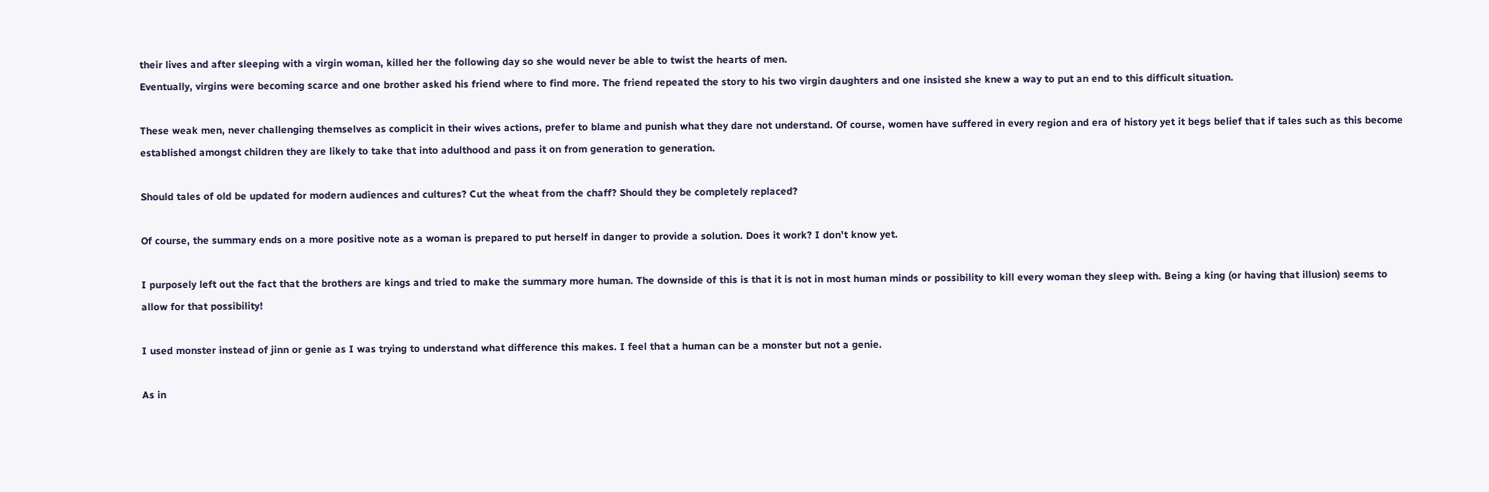their lives and after sleeping with a virgin woman, killed her the following day so she would never be able to twist the hearts of men.
Eventually, virgins were becoming scarce and one brother asked his friend where to find more. The friend repeated the story to his two virgin daughters and one insisted she knew a way to put an end to this difficult situation.

These weak men, never challenging themselves as complicit in their wives actions, prefer to blame and punish what they dare not understand. Of course, women have suffered in every region and era of history yet it begs belief that if tales such as this become established amongst children they are likely to take that into adulthood and pass it on from generation to generation.

Should tales of old be updated for modern audiences and cultures? Cut the wheat from the chaff? Should they be completely replaced?

Of course, the summary ends on a more positive note as a woman is prepared to put herself in danger to provide a solution. Does it work? I don’t know yet.

I purposely left out the fact that the brothers are kings and tried to make the summary more human. The downside of this is that it is not in most human minds or possibility to kill every woman they sleep with. Being a king (or having that illusion) seems to allow for that possibility!

I used monster instead of jinn or genie as I was trying to understand what difference this makes. I feel that a human can be a monster but not a genie.

As in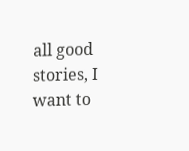all good stories, I want to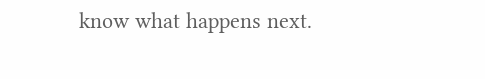know what happens next.